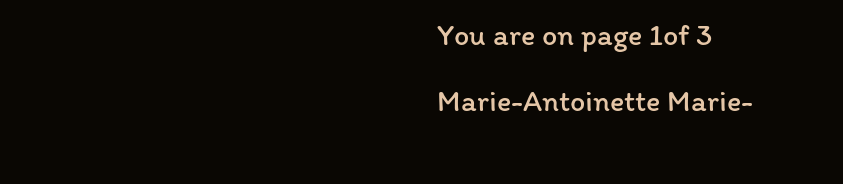You are on page 1of 3

Marie-Antoinette Marie-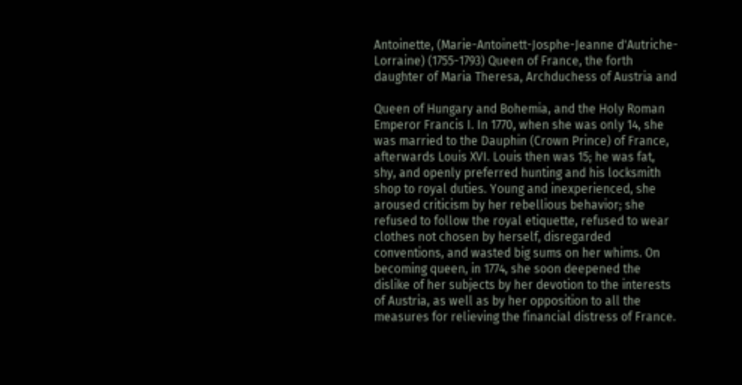Antoinette, (Marie-Antoinett-Josphe-Jeanne d'Autriche-Lorraine) (1755-1793) Queen of France, the forth daughter of Maria Theresa, Archduchess of Austria and

Queen of Hungary and Bohemia, and the Holy Roman Emperor Francis I. In 1770, when she was only 14, she was married to the Dauphin (Crown Prince) of France, afterwards Louis XVI. Louis then was 15; he was fat, shy, and openly preferred hunting and his locksmith shop to royal duties. Young and inexperienced, she aroused criticism by her rebellious behavior; she refused to follow the royal etiquette, refused to wear clothes not chosen by herself, disregarded conventions, and wasted big sums on her whims. On becoming queen, in 1774, she soon deepened the dislike of her subjects by her devotion to the interests of Austria, as well as by her opposition to all the measures for relieving the financial distress of France.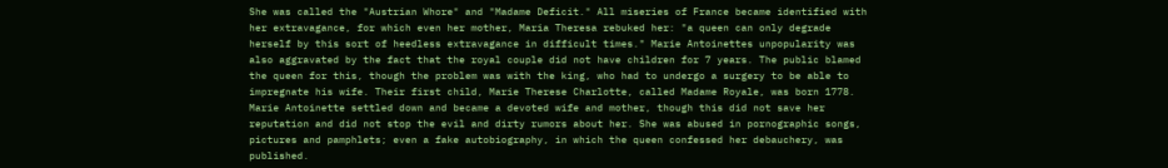She was called the "Austrian Whore" and "Madame Deficit." All miseries of France became identified with her extravagance, for which even her mother, Maria Theresa rebuked her: "a queen can only degrade herself by this sort of heedless extravagance in difficult times." Marie Antoinettes unpopularity was also aggravated by the fact that the royal couple did not have children for 7 years. The public blamed the queen for this, though the problem was with the king, who had to undergo a surgery to be able to impregnate his wife. Their first child, Marie Therese Charlotte, called Madame Royale, was born 1778. Marie Antoinette settled down and became a devoted wife and mother, though this did not save her reputation and did not stop the evil and dirty rumors about her. She was abused in pornographic songs, pictures and pamphlets; even a fake autobiography, in which the queen confessed her debauchery, was published.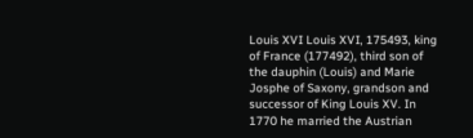Louis XVI Louis XVI, 175493, king of France (177492), third son of the dauphin (Louis) and Marie Josphe of Saxony, grandson and successor of King Louis XV. In 1770 he married the Austrian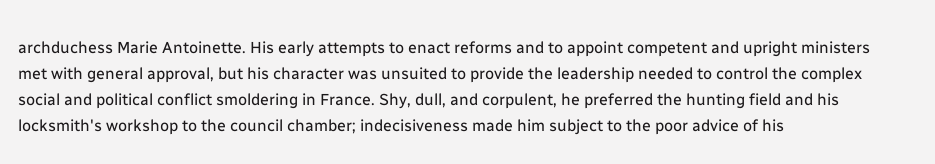archduchess Marie Antoinette. His early attempts to enact reforms and to appoint competent and upright ministers met with general approval, but his character was unsuited to provide the leadership needed to control the complex social and political conflict smoldering in France. Shy, dull, and corpulent, he preferred the hunting field and his locksmith's workshop to the council chamber; indecisiveness made him subject to the poor advice of his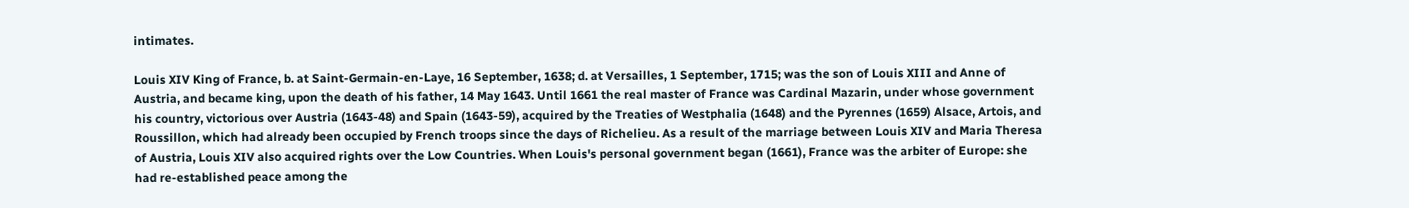intimates.

Louis XIV King of France, b. at Saint-Germain-en-Laye, 16 September, 1638; d. at Versailles, 1 September, 1715; was the son of Louis XIII and Anne of Austria, and became king, upon the death of his father, 14 May 1643. Until 1661 the real master of France was Cardinal Mazarin, under whose government his country, victorious over Austria (1643-48) and Spain (1643-59), acquired by the Treaties of Westphalia (1648) and the Pyrennes (1659) Alsace, Artois, and Roussillon, which had already been occupied by French troops since the days of Richelieu. As a result of the marriage between Louis XIV and Maria Theresa of Austria, Louis XIV also acquired rights over the Low Countries. When Louis's personal government began (1661), France was the arbiter of Europe: she had re-established peace among the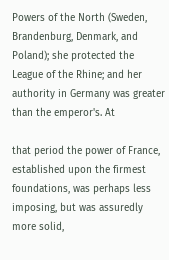Powers of the North (Sweden, Brandenburg, Denmark, and Poland); she protected the League of the Rhine; and her authority in Germany was greater than the emperor's. At

that period the power of France, established upon the firmest foundations, was perhaps less imposing, but was assuredly more solid,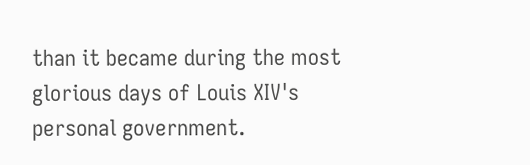than it became during the most glorious days of Louis XIV's personal government.